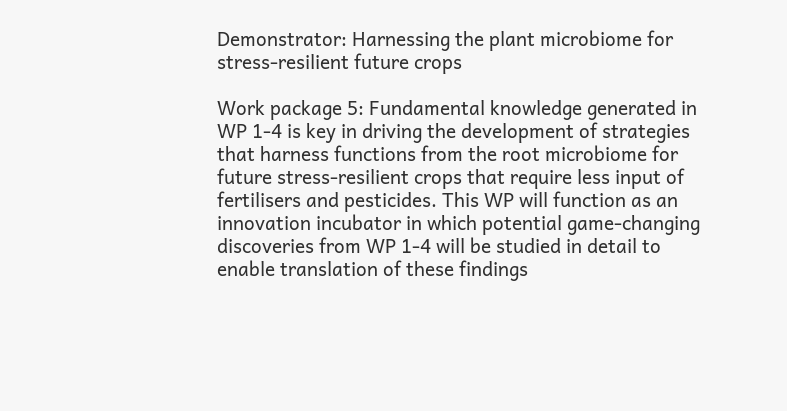Demonstrator: Harnessing the plant microbiome for stress-resilient future crops

Work package 5: Fundamental knowledge generated in WP 1-4 is key in driving the development of strategies that harness functions from the root microbiome for future stress-resilient crops that require less input of fertilisers and pesticides. This WP will function as an innovation incubator in which potential game-changing discoveries from WP 1-4 will be studied in detail to enable translation of these findings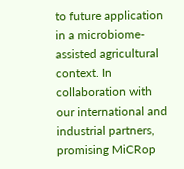to future application in a microbiome-assisted agricultural context. In collaboration with our international and industrial partners, promising MiCRop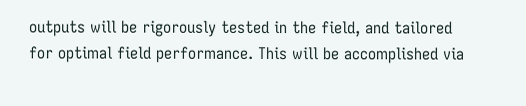outputs will be rigorously tested in the field, and tailored for optimal field performance. This will be accomplished via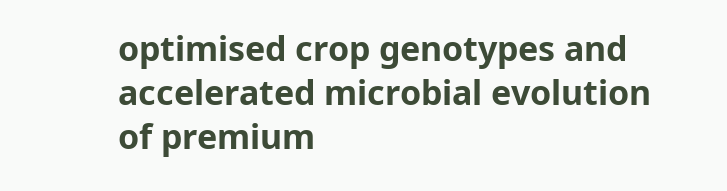optimised crop genotypes and accelerated microbial evolution of premium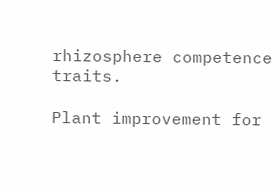rhizosphere competence traits.

Plant improvement for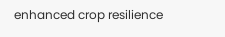enhanced crop resilience